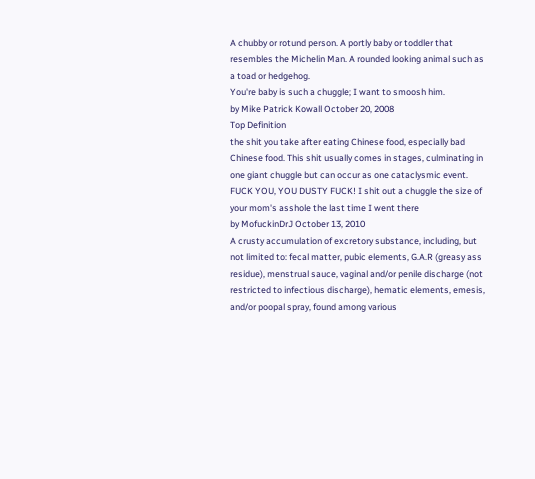A chubby or rotund person. A portly baby or toddler that resembles the Michelin Man. A rounded looking animal such as a toad or hedgehog.
You're baby is such a chuggle; I want to smoosh him.
by Mike Patrick Kowall October 20, 2008
Top Definition
the shit you take after eating Chinese food, especially bad Chinese food. This shit usually comes in stages, culminating in one giant chuggle but can occur as one cataclysmic event.
FUCK YOU, YOU DUSTY FUCK! I shit out a chuggle the size of your mom's asshole the last time I went there
by MofuckinDrJ October 13, 2010
A crusty accumulation of excretory substance, including, but not limited to: fecal matter, pubic elements, G.A.R (greasy ass residue), menstrual sauce, vaginal and/or penile discharge (not restricted to infectious discharge), hematic elements, emesis, and/or poopal spray, found among various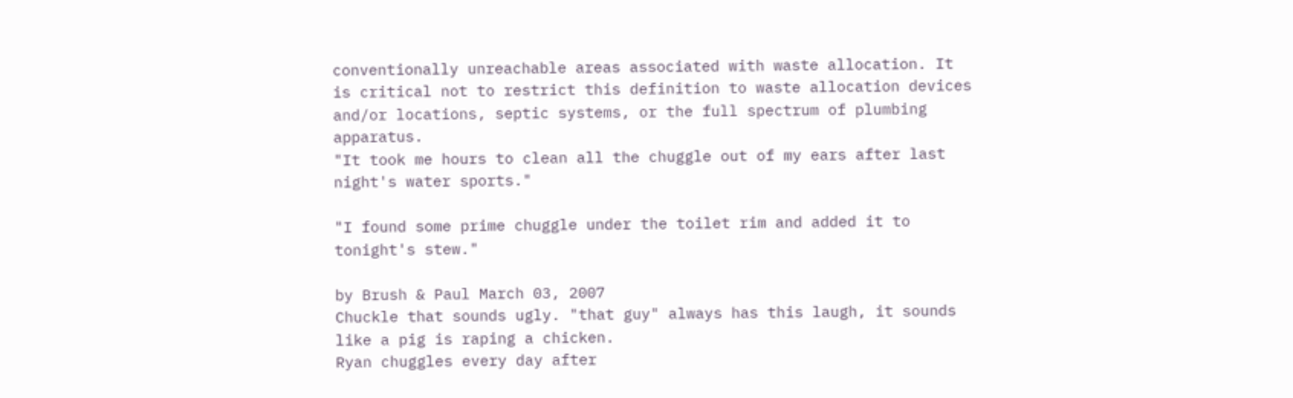conventionally unreachable areas associated with waste allocation. It is critical not to restrict this definition to waste allocation devices and/or locations, septic systems, or the full spectrum of plumbing apparatus.
"It took me hours to clean all the chuggle out of my ears after last night's water sports."

"I found some prime chuggle under the toilet rim and added it to tonight's stew."

by Brush & Paul March 03, 2007
Chuckle that sounds ugly. "that guy" always has this laugh, it sounds like a pig is raping a chicken.
Ryan chuggles every day after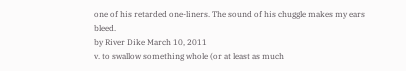one of his retarded one-liners. The sound of his chuggle makes my ears bleed.
by River Dike March 10, 2011
v. to swallow something whole (or at least as much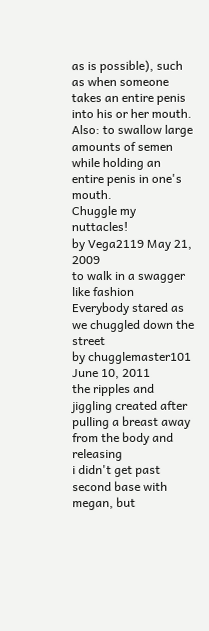as is possible), such as when someone takes an entire penis into his or her mouth. Also: to swallow large amounts of semen while holding an entire penis in one's mouth.
Chuggle my nuttacles!
by Vega2119 May 21, 2009
to walk in a swagger like fashion
Everybody stared as we chuggled down the street
by chugglemaster101 June 10, 2011
the ripples and jiggling created after pulling a breast away from the body and releasing
i didn't get past second base with megan, but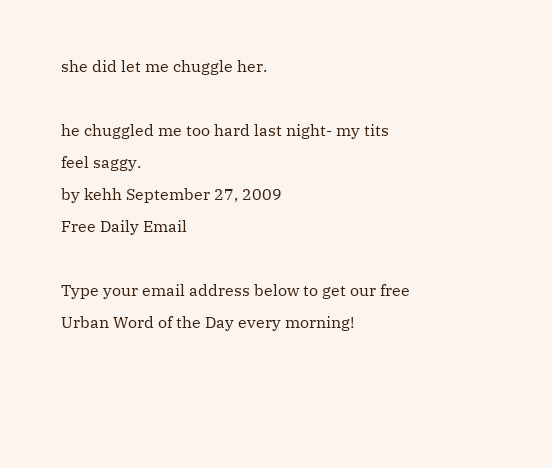she did let me chuggle her.

he chuggled me too hard last night- my tits feel saggy.
by kehh September 27, 2009
Free Daily Email

Type your email address below to get our free Urban Word of the Day every morning!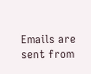Emails are sent from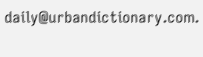daily@urbandictionary.com.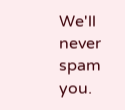We'll never spam you.